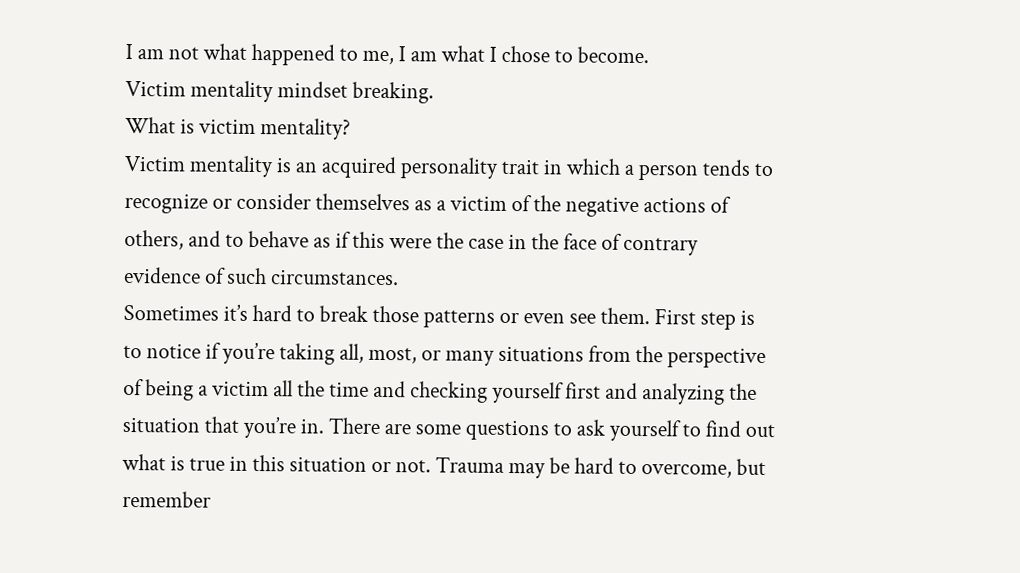I am not what happened to me, I am what I chose to become.
Victim mentality mindset breaking.
What is victim mentality?
Victim mentality is an acquired personality trait in which a person tends to recognize or consider themselves as a victim of the negative actions of others, and to behave as if this were the case in the face of contrary evidence of such circumstances.
Sometimes it’s hard to break those patterns or even see them. First step is to notice if you’re taking all, most, or many situations from the perspective of being a victim all the time and checking yourself first and analyzing the situation that you’re in. There are some questions to ask yourself to find out what is true in this situation or not. Trauma may be hard to overcome, but remember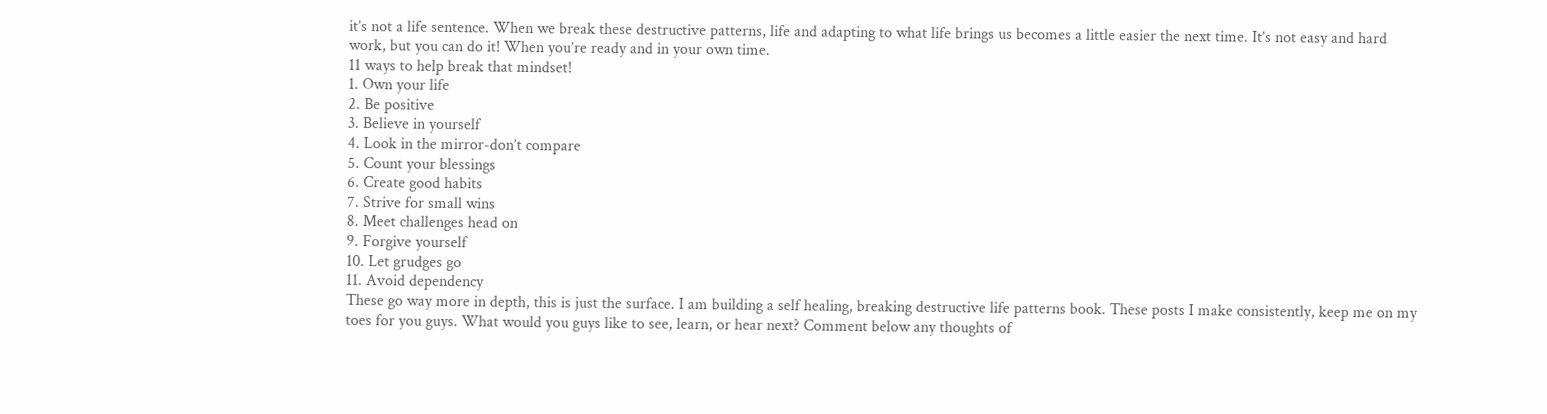it’s not a life sentence. When we break these destructive patterns, life and adapting to what life brings us becomes a little easier the next time. It’s not easy and hard work, but you can do it! When you’re ready and in your own time.
11 ways to help break that mindset!
1. Own your life
2. Be positive
3. Believe in yourself
4. Look in the mirror-don’t compare
5. Count your blessings
6. Create good habits
7. Strive for small wins
8. Meet challenges head on
9. Forgive yourself
10. Let grudges go
11. Avoid dependency
These go way more in depth, this is just the surface. I am building a self healing, breaking destructive life patterns book. These posts I make consistently, keep me on my toes for you guys. What would you guys like to see, learn, or hear next? Comment below any thoughts of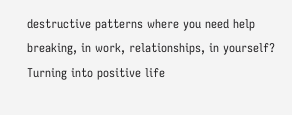destructive patterns where you need help breaking, in work, relationships, in yourself? Turning into positive life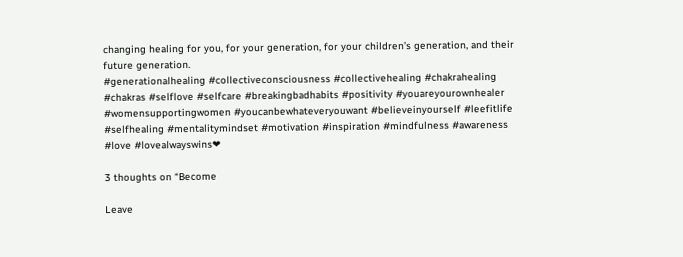changing healing for you, for your generation, for your children’s generation, and their future generation.
#generationalhealing #collectiveconsciousness #collectivehealing #chakrahealing #chakras #selflove #selfcare #breakingbadhabits #positivity #youareyourownhealer #womensupportingwomen #youcanbewhateveryouwant #believeinyourself #leefitlife #selfhealing #mentalitymindset #motivation #inspiration #mindfulness #awareness #love #lovealwayswins❤

3 thoughts on “Become

Leave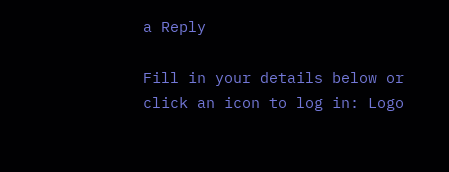a Reply

Fill in your details below or click an icon to log in: Logo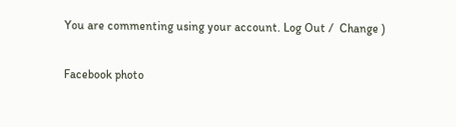You are commenting using your account. Log Out /  Change )

Facebook photo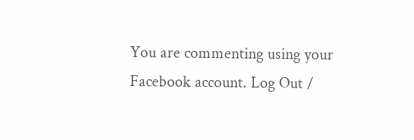You are commenting using your Facebook account. Log Out /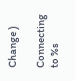Change )

Connecting to %s